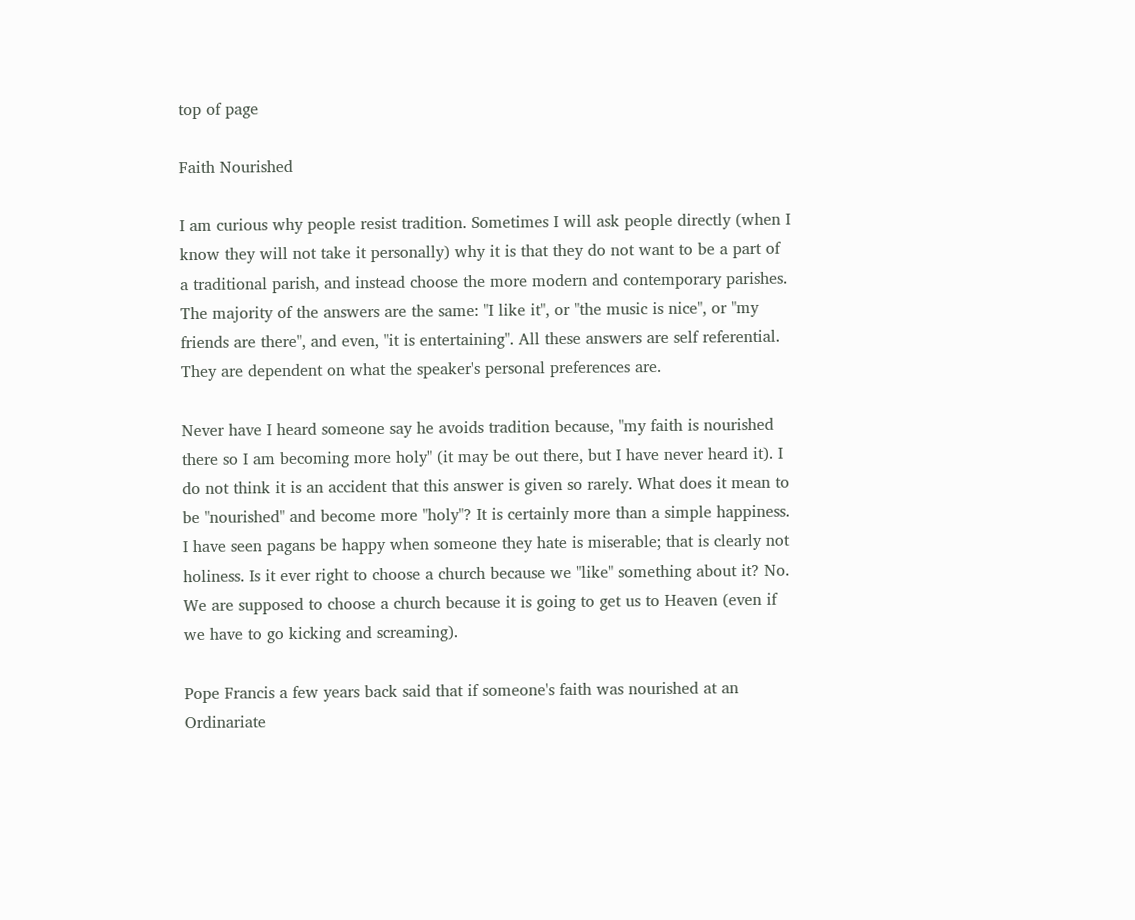top of page

Faith Nourished

I am curious why people resist tradition. Sometimes I will ask people directly (when I know they will not take it personally) why it is that they do not want to be a part of a traditional parish, and instead choose the more modern and contemporary parishes. The majority of the answers are the same: "I like it", or "the music is nice", or "my friends are there", and even, "it is entertaining". All these answers are self referential. They are dependent on what the speaker's personal preferences are.

Never have I heard someone say he avoids tradition because, "my faith is nourished there so I am becoming more holy" (it may be out there, but I have never heard it). I do not think it is an accident that this answer is given so rarely. What does it mean to be "nourished" and become more "holy"? It is certainly more than a simple happiness. I have seen pagans be happy when someone they hate is miserable; that is clearly not holiness. Is it ever right to choose a church because we "like" something about it? No. We are supposed to choose a church because it is going to get us to Heaven (even if we have to go kicking and screaming).

Pope Francis a few years back said that if someone's faith was nourished at an Ordinariate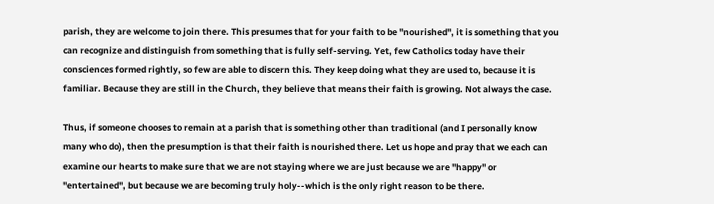parish, they are welcome to join there. This presumes that for your faith to be "nourished", it is something that you can recognize and distinguish from something that is fully self-serving. Yet, few Catholics today have their consciences formed rightly, so few are able to discern this. They keep doing what they are used to, because it is familiar. Because they are still in the Church, they believe that means their faith is growing. Not always the case.

Thus, if someone chooses to remain at a parish that is something other than traditional (and I personally know many who do), then the presumption is that their faith is nourished there. Let us hope and pray that we each can examine our hearts to make sure that we are not staying where we are just because we are "happy" or "entertained", but because we are becoming truly holy--which is the only right reason to be there.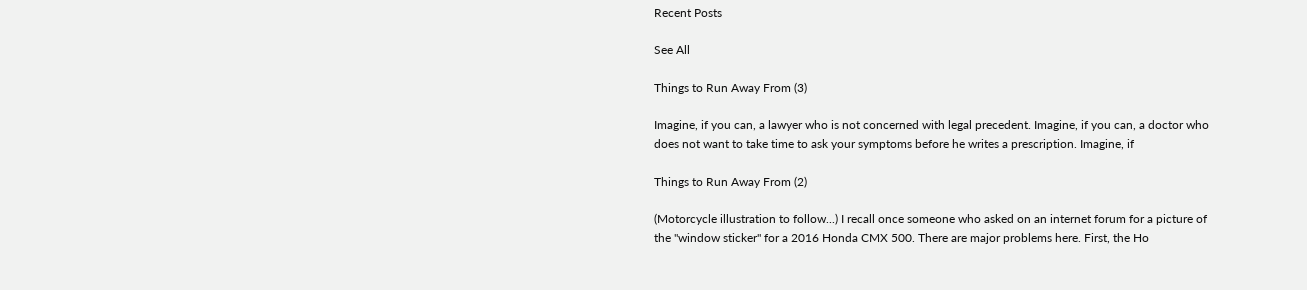Recent Posts

See All

Things to Run Away From (3)

Imagine, if you can, a lawyer who is not concerned with legal precedent. Imagine, if you can, a doctor who does not want to take time to ask your symptoms before he writes a prescription. Imagine, if

Things to Run Away From (2)

(Motorcycle illustration to follow...) I recall once someone who asked on an internet forum for a picture of the "window sticker" for a 2016 Honda CMX 500. There are major problems here. First, the Ho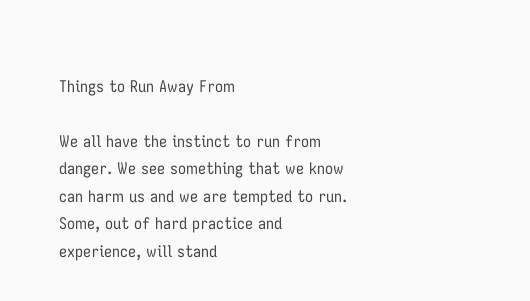Things to Run Away From

We all have the instinct to run from danger. We see something that we know can harm us and we are tempted to run. Some, out of hard practice and experience, will stand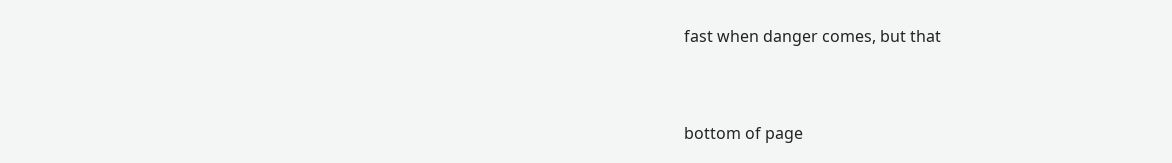fast when danger comes, but that


bottom of page